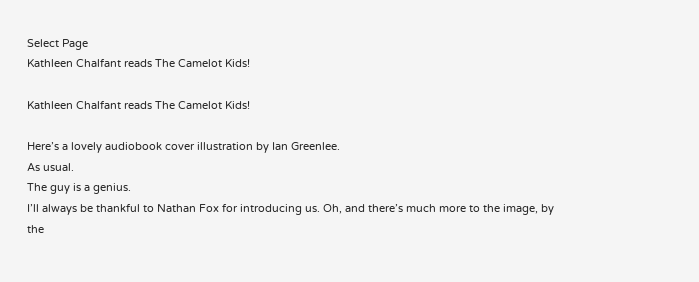Select Page
Kathleen Chalfant reads The Camelot Kids!

Kathleen Chalfant reads The Camelot Kids!

Here’s a lovely audiobook cover illustration by Ian Greenlee.
As usual.
The guy is a genius.
I’ll always be thankful to Nathan Fox for introducing us. Oh, and there’s much more to the image, by the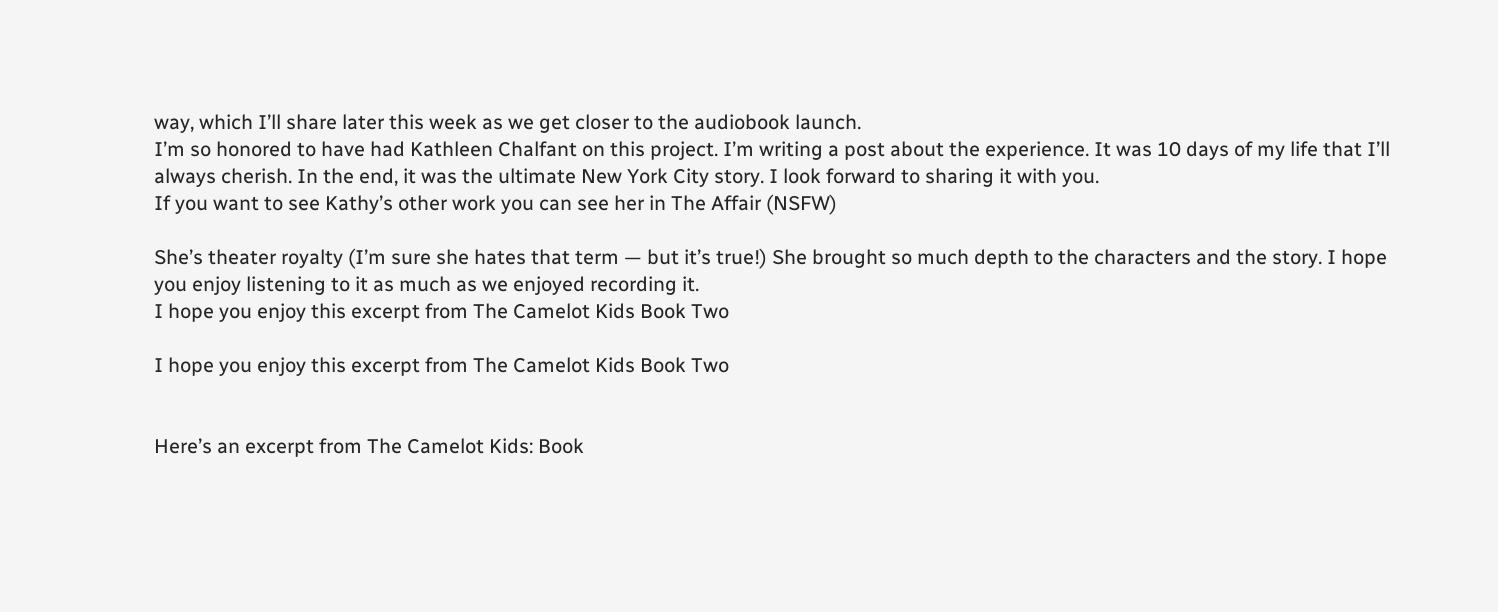way, which I’ll share later this week as we get closer to the audiobook launch.
I’m so honored to have had Kathleen Chalfant on this project. I’m writing a post about the experience. It was 10 days of my life that I’ll always cherish. In the end, it was the ultimate New York City story. I look forward to sharing it with you.
If you want to see Kathy’s other work you can see her in The Affair (NSFW)

She’s theater royalty (I’m sure she hates that term — but it’s true!) She brought so much depth to the characters and the story. I hope you enjoy listening to it as much as we enjoyed recording it.
I hope you enjoy this excerpt from The Camelot Kids Book Two

I hope you enjoy this excerpt from The Camelot Kids Book Two


Here’s an excerpt from The Camelot Kids: Book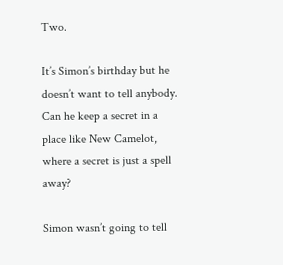Two.

It’s Simon’s birthday but he doesn’t want to tell anybody. Can he keep a secret in a place like New Camelot, where a secret is just a spell away?

Simon wasn’t going to tell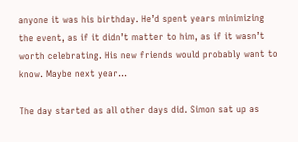anyone it was his birthday. He’d spent years minimizing the event, as if it didn’t matter to him, as if it wasn’t worth celebrating. His new friends would probably want to know. Maybe next year…

The day started as all other days did. Simon sat up as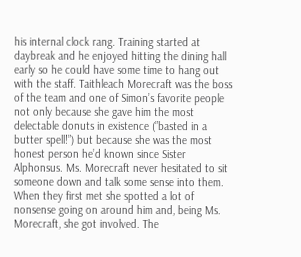his internal clock rang. Training started at daybreak and he enjoyed hitting the dining hall early so he could have some time to hang out with the staff. Taithleach Morecraft was the boss of the team and one of Simon’s favorite people not only because she gave him the most delectable donuts in existence (”basted in a butter spell!”) but because she was the most honest person he’d known since Sister Alphonsus. Ms. Morecraft never hesitated to sit someone down and talk some sense into them. When they first met she spotted a lot of nonsense going on around him and, being Ms. Morecraft, she got involved. The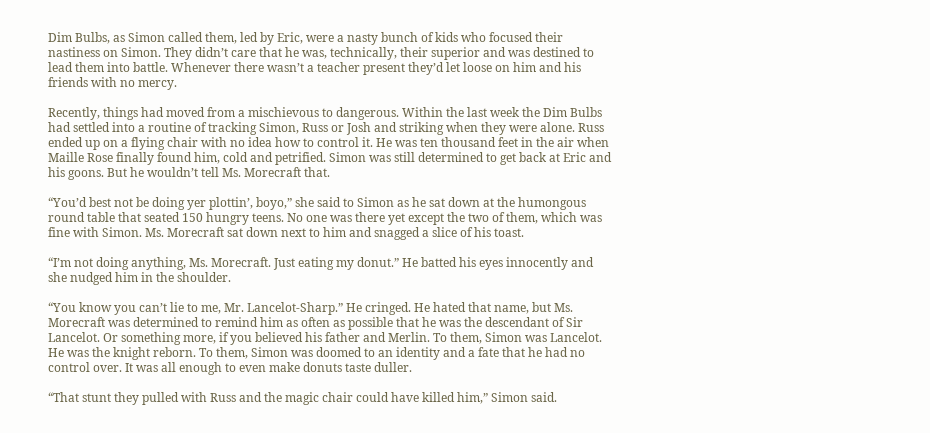Dim Bulbs, as Simon called them, led by Eric, were a nasty bunch of kids who focused their nastiness on Simon. They didn’t care that he was, technically, their superior and was destined to lead them into battle. Whenever there wasn’t a teacher present they’d let loose on him and his friends with no mercy.

Recently, things had moved from a mischievous to dangerous. Within the last week the Dim Bulbs had settled into a routine of tracking Simon, Russ or Josh and striking when they were alone. Russ ended up on a flying chair with no idea how to control it. He was ten thousand feet in the air when Maille Rose finally found him, cold and petrified. Simon was still determined to get back at Eric and his goons. But he wouldn’t tell Ms. Morecraft that.

“You’d best not be doing yer plottin’, boyo,” she said to Simon as he sat down at the humongous round table that seated 150 hungry teens. No one was there yet except the two of them, which was fine with Simon. Ms. Morecraft sat down next to him and snagged a slice of his toast.

“I’m not doing anything, Ms. Morecraft. Just eating my donut.” He batted his eyes innocently and she nudged him in the shoulder.

“You know you can’t lie to me, Mr. Lancelot-Sharp.” He cringed. He hated that name, but Ms. Morecraft was determined to remind him as often as possible that he was the descendant of Sir Lancelot. Or something more, if you believed his father and Merlin. To them, Simon was Lancelot. He was the knight reborn. To them, Simon was doomed to an identity and a fate that he had no control over. It was all enough to even make donuts taste duller.

“That stunt they pulled with Russ and the magic chair could have killed him,” Simon said.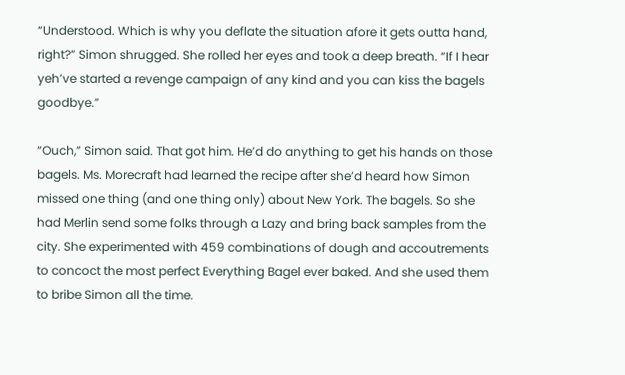“Understood. Which is why you deflate the situation afore it gets outta hand, right?” Simon shrugged. She rolled her eyes and took a deep breath. “If I hear yeh’ve started a revenge campaign of any kind and you can kiss the bagels goodbye.”

“Ouch,” Simon said. That got him. He’d do anything to get his hands on those bagels. Ms. Morecraft had learned the recipe after she’d heard how Simon missed one thing (and one thing only) about New York. The bagels. So she had Merlin send some folks through a Lazy and bring back samples from the city. She experimented with 459 combinations of dough and accoutrements to concoct the most perfect Everything Bagel ever baked. And she used them to bribe Simon all the time.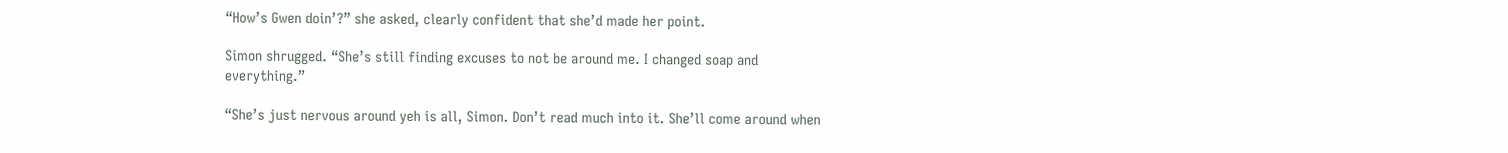“How’s Gwen doin’?” she asked, clearly confident that she’d made her point.

Simon shrugged. “She’s still finding excuses to not be around me. I changed soap and everything.”

“She’s just nervous around yeh is all, Simon. Don’t read much into it. She’ll come around when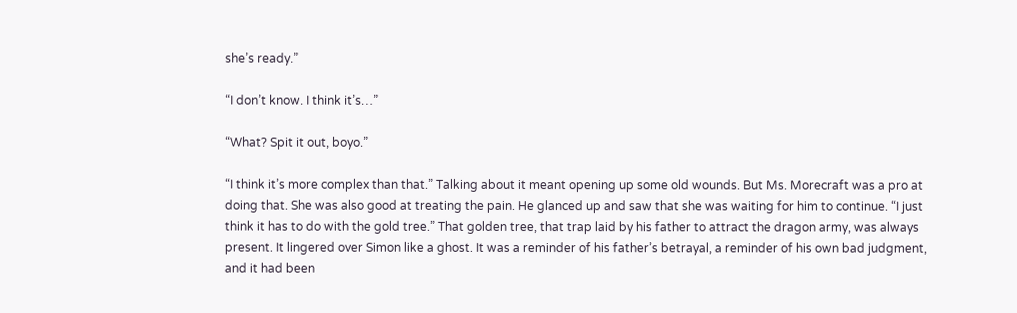she’s ready.”

“I don’t know. I think it’s…”

“What? Spit it out, boyo.”

“I think it’s more complex than that.” Talking about it meant opening up some old wounds. But Ms. Morecraft was a pro at doing that. She was also good at treating the pain. He glanced up and saw that she was waiting for him to continue. “I just think it has to do with the gold tree.” That golden tree, that trap laid by his father to attract the dragon army, was always present. It lingered over Simon like a ghost. It was a reminder of his father’s betrayal, a reminder of his own bad judgment, and it had been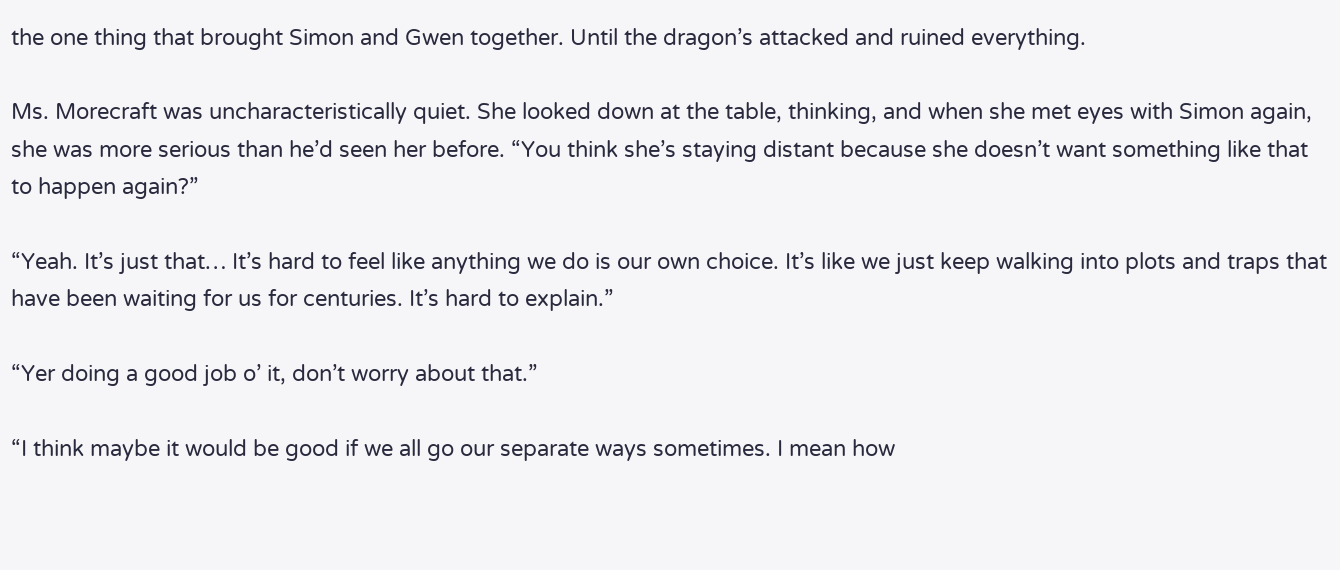the one thing that brought Simon and Gwen together. Until the dragon’s attacked and ruined everything.

Ms. Morecraft was uncharacteristically quiet. She looked down at the table, thinking, and when she met eyes with Simon again, she was more serious than he’d seen her before. “You think she’s staying distant because she doesn’t want something like that to happen again?”

“Yeah. It’s just that… It’s hard to feel like anything we do is our own choice. It’s like we just keep walking into plots and traps that have been waiting for us for centuries. It’s hard to explain.”

“Yer doing a good job o’ it, don’t worry about that.”

“I think maybe it would be good if we all go our separate ways sometimes. I mean how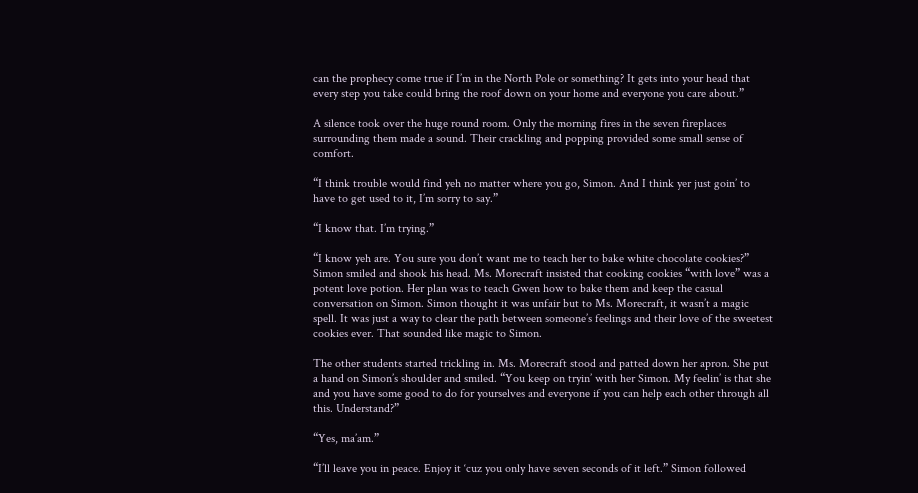can the prophecy come true if I’m in the North Pole or something? It gets into your head that every step you take could bring the roof down on your home and everyone you care about.”

A silence took over the huge round room. Only the morning fires in the seven fireplaces surrounding them made a sound. Their crackling and popping provided some small sense of comfort.

“I think trouble would find yeh no matter where you go, Simon. And I think yer just goin’ to have to get used to it, I’m sorry to say.”

“I know that. I’m trying.”

“I know yeh are. You sure you don’t want me to teach her to bake white chocolate cookies?” Simon smiled and shook his head. Ms. Morecraft insisted that cooking cookies “with love” was a potent love potion. Her plan was to teach Gwen how to bake them and keep the casual conversation on Simon. Simon thought it was unfair but to Ms. Morecraft, it wasn’t a magic spell. It was just a way to clear the path between someone’s feelings and their love of the sweetest cookies ever. That sounded like magic to Simon.

The other students started trickling in. Ms. Morecraft stood and patted down her apron. She put a hand on Simon’s shoulder and smiled. “You keep on tryin’ with her Simon. My feelin’ is that she and you have some good to do for yourselves and everyone if you can help each other through all this. Understand?”

“Yes, ma’am.”

“I’ll leave you in peace. Enjoy it ‘cuz you only have seven seconds of it left.” Simon followed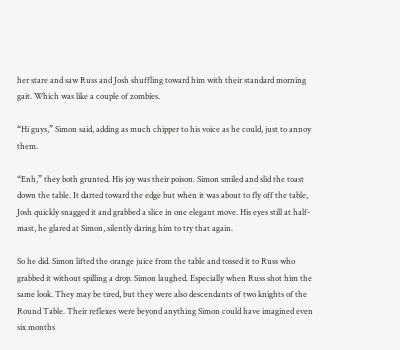her stare and saw Russ and Josh shuffling toward him with their standard morning gait. Which was like a couple of zombies.

“Hi guys,” Simon said, adding as much chipper to his voice as he could, just to annoy them.

“Enh,” they both grunted. His joy was their poison. Simon smiled and slid the toast down the table. It darted toward the edge but when it was about to fly off the table, Josh quickly snagged it and grabbed a slice in one elegant move. His eyes still at half-mast, he glared at Simon, silently daring him to try that again.

So he did. Simon lifted the orange juice from the table and tossed it to Russ who grabbed it without spilling a drop. Simon laughed. Especially when Russ shot him the same look. They may be tired, but they were also descendants of two knights of the Round Table. Their reflexes were beyond anything Simon could have imagined even six months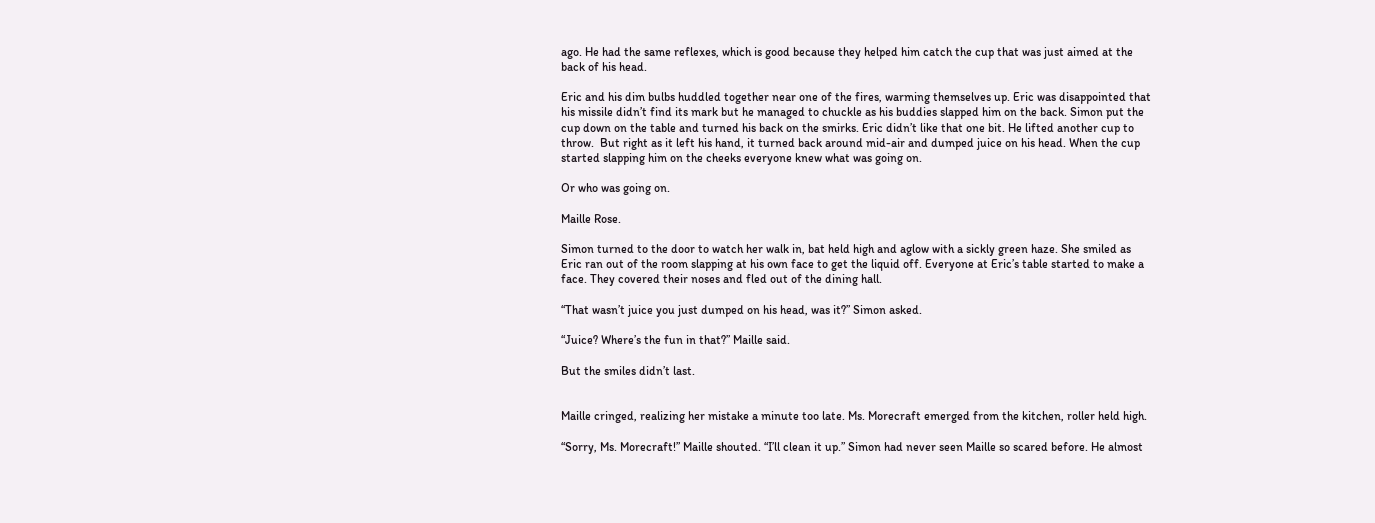ago. He had the same reflexes, which is good because they helped him catch the cup that was just aimed at the back of his head.

Eric and his dim bulbs huddled together near one of the fires, warming themselves up. Eric was disappointed that his missile didn’t find its mark but he managed to chuckle as his buddies slapped him on the back. Simon put the cup down on the table and turned his back on the smirks. Eric didn’t like that one bit. He lifted another cup to throw.  But right as it left his hand, it turned back around mid-air and dumped juice on his head. When the cup started slapping him on the cheeks everyone knew what was going on.

Or who was going on.

Maille Rose.

Simon turned to the door to watch her walk in, bat held high and aglow with a sickly green haze. She smiled as Eric ran out of the room slapping at his own face to get the liquid off. Everyone at Eric’s table started to make a face. They covered their noses and fled out of the dining hall.

“That wasn’t juice you just dumped on his head, was it?” Simon asked.

“Juice? Where’s the fun in that?” Maille said.

But the smiles didn’t last.


Maille cringed, realizing her mistake a minute too late. Ms. Morecraft emerged from the kitchen, roller held high.

“Sorry, Ms. Morecraft!” Maille shouted. “I’ll clean it up.” Simon had never seen Maille so scared before. He almost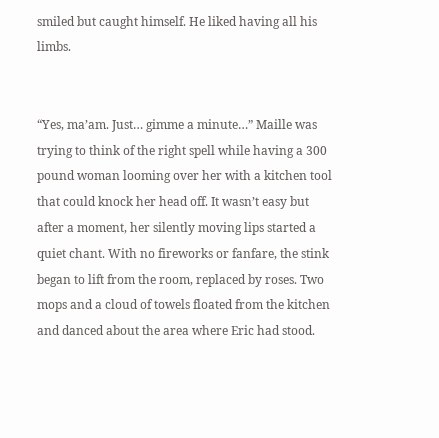smiled but caught himself. He liked having all his limbs.


“Yes, ma’am. Just… gimme a minute…” Maille was trying to think of the right spell while having a 300 pound woman looming over her with a kitchen tool that could knock her head off. It wasn’t easy but after a moment, her silently moving lips started a quiet chant. With no fireworks or fanfare, the stink began to lift from the room, replaced by roses. Two mops and a cloud of towels floated from the kitchen and danced about the area where Eric had stood.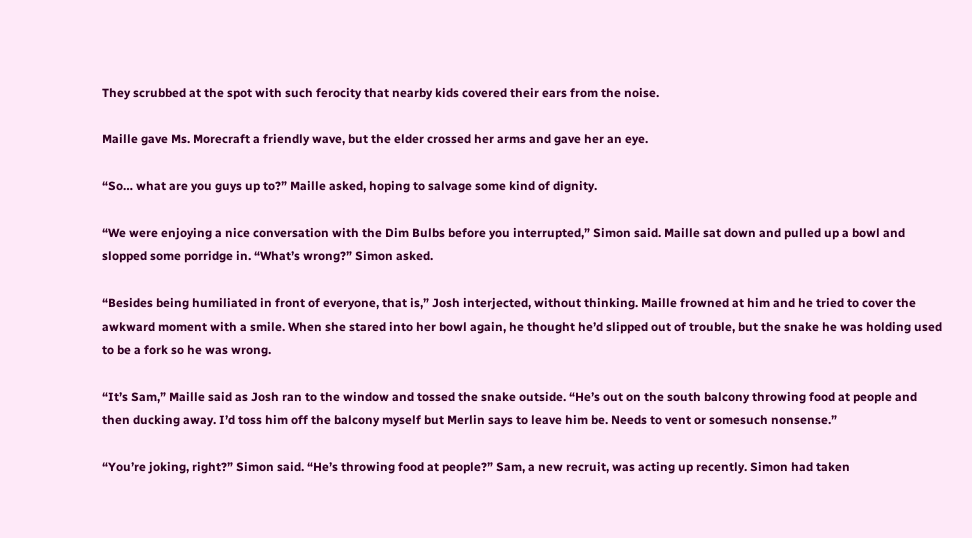They scrubbed at the spot with such ferocity that nearby kids covered their ears from the noise.

Maille gave Ms. Morecraft a friendly wave, but the elder crossed her arms and gave her an eye.

“So… what are you guys up to?” Maille asked, hoping to salvage some kind of dignity.

“We were enjoying a nice conversation with the Dim Bulbs before you interrupted,” Simon said. Maille sat down and pulled up a bowl and slopped some porridge in. “What’s wrong?” Simon asked.

“Besides being humiliated in front of everyone, that is,” Josh interjected, without thinking. Maille frowned at him and he tried to cover the awkward moment with a smile. When she stared into her bowl again, he thought he’d slipped out of trouble, but the snake he was holding used to be a fork so he was wrong.

“It’s Sam,” Maille said as Josh ran to the window and tossed the snake outside. “He’s out on the south balcony throwing food at people and then ducking away. I’d toss him off the balcony myself but Merlin says to leave him be. Needs to vent or somesuch nonsense.”

“You’re joking, right?” Simon said. “He’s throwing food at people?” Sam, a new recruit, was acting up recently. Simon had taken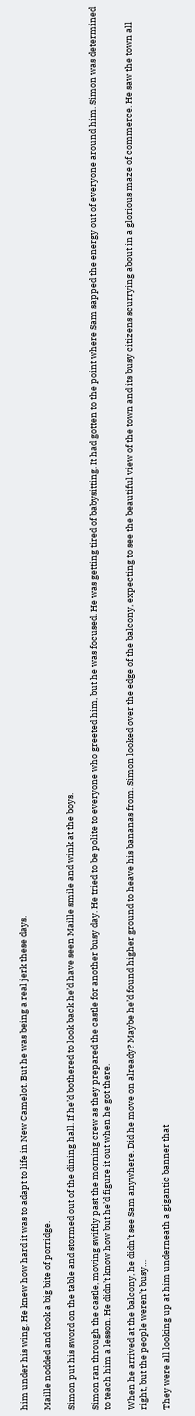him under his wing. He knew how hard it was to adapt to life in New Camelot. But he was being a real jerk these days.

Maille nodded and took a big bite of porridge.

Simon put his sword on the table and stormed out of the dining hall. If he’d bothered to look back he’d have seen Maille smile and wink at the boys.

Simon ran through the castle, moving swiftly past the morning crew as they prepared the castle for another busy day. He tried to be polite to everyone who greeted him, but he was focused. He was getting tired of babysitting. It had gotten to the point where Sam sapped the energy out of everyone around him. Simon was determined to teach him a lesson. He didn’t know how but he’d figure it out when he got there.

When he arrived at the balcony, he didn’t see Sam anywhere. Did he move on already? Maybe he’d found higher ground to heave his bananas from. Simon looked over the edge of the balcony, expecting to see the beautiful view of the town and its busy citizens scurrying about in a glorious maze of commerce. He saw the town all right, but the people weren’t busy…

They were all looking up at him underneath a gigantic banner that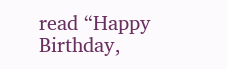read “Happy Birthday,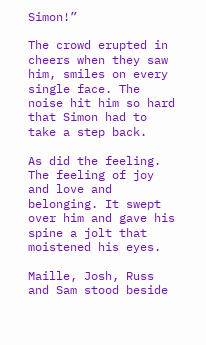Simon!”

The crowd erupted in cheers when they saw him, smiles on every single face. The noise hit him so hard that Simon had to take a step back.

As did the feeling. The feeling of joy and love and belonging. It swept over him and gave his spine a jolt that moistened his eyes.

Maille, Josh, Russ and Sam stood beside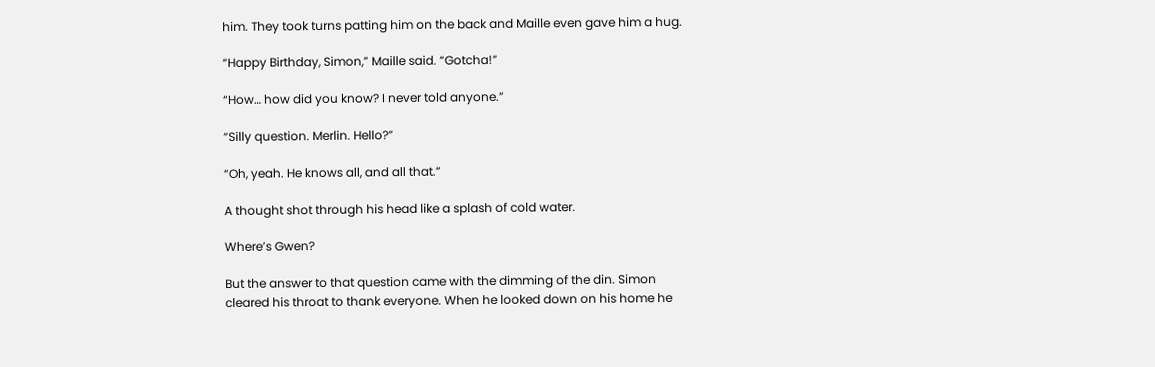him. They took turns patting him on the back and Maille even gave him a hug.

“Happy Birthday, Simon,” Maille said. “Gotcha!”

“How… how did you know? I never told anyone.”

“Silly question. Merlin. Hello?”

“Oh, yeah. He knows all, and all that.”

A thought shot through his head like a splash of cold water.

Where’s Gwen?

But the answer to that question came with the dimming of the din. Simon cleared his throat to thank everyone. When he looked down on his home he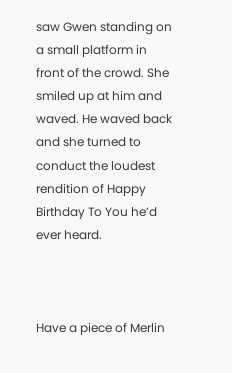saw Gwen standing on a small platform in front of the crowd. She smiled up at him and waved. He waved back and she turned to conduct the loudest rendition of Happy Birthday To You he’d ever heard.



Have a piece of Merlin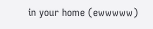in your home (ewwwww)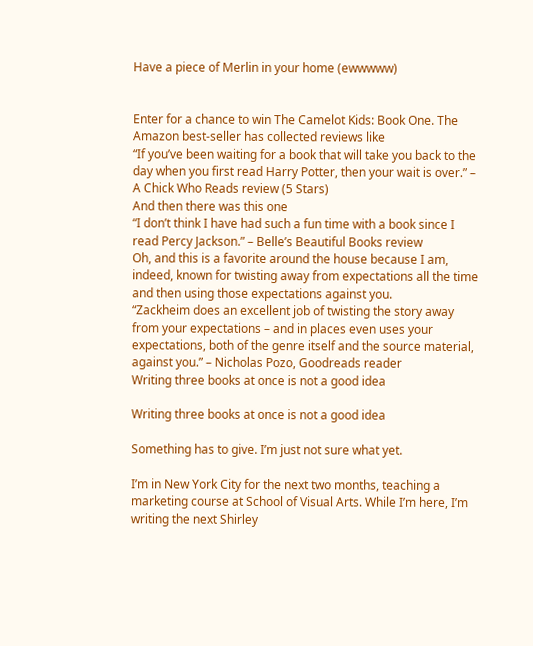Have a piece of Merlin in your home (ewwwww)


Enter for a chance to win The Camelot Kids: Book One. The Amazon best-seller has collected reviews like
“If you’ve been waiting for a book that will take you back to the day when you first read Harry Potter, then your wait is over.” – A Chick Who Reads review (5 Stars)
And then there was this one
“I don’t think I have had such a fun time with a book since I read Percy Jackson.” – Belle’s Beautiful Books review
Oh, and this is a favorite around the house because I am, indeed, known for twisting away from expectations all the time and then using those expectations against you.
“Zackheim does an excellent job of twisting the story away from your expectations – and in places even uses your expectations, both of the genre itself and the source material, against you.” – Nicholas Pozo, Goodreads reader
Writing three books at once is not a good idea

Writing three books at once is not a good idea

Something has to give. I’m just not sure what yet.

I’m in New York City for the next two months, teaching a marketing course at School of Visual Arts. While I’m here, I’m writing the next Shirley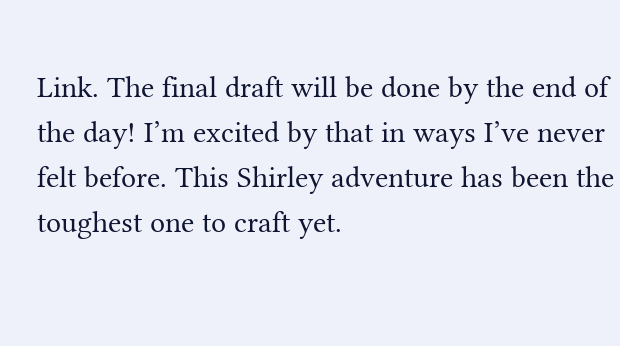Link. The final draft will be done by the end of the day! I’m excited by that in ways I’ve never felt before. This Shirley adventure has been the toughest one to craft yet.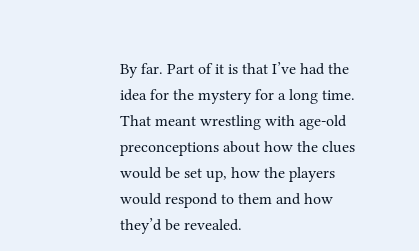By far. Part of it is that I’ve had the idea for the mystery for a long time. That meant wrestling with age-old preconceptions about how the clues would be set up, how the players would respond to them and how they’d be revealed.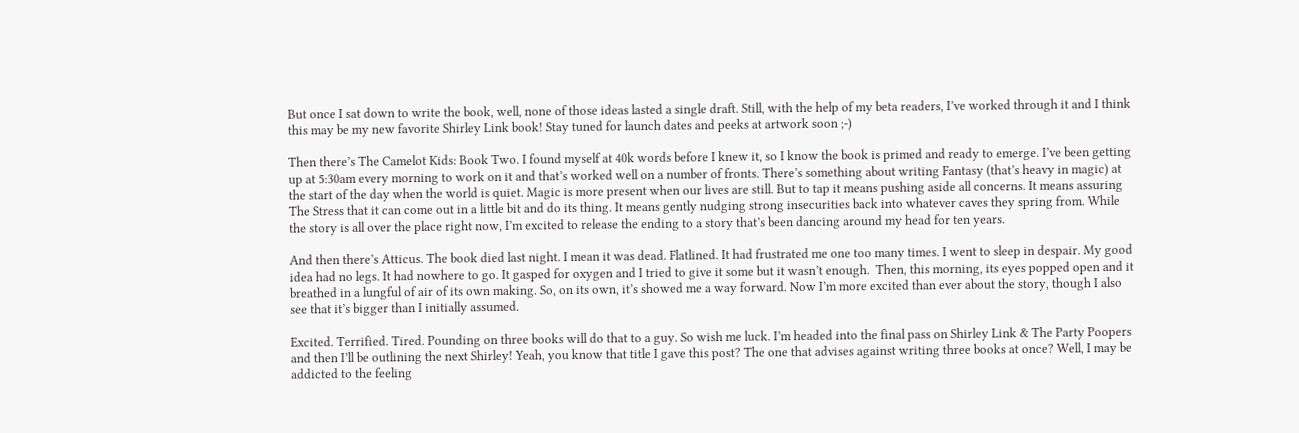But once I sat down to write the book, well, none of those ideas lasted a single draft. Still, with the help of my beta readers, I’ve worked through it and I think this may be my new favorite Shirley Link book! Stay tuned for launch dates and peeks at artwork soon ;-)

Then there’s The Camelot Kids: Book Two. I found myself at 40k words before I knew it, so I know the book is primed and ready to emerge. I’ve been getting up at 5:30am every morning to work on it and that’s worked well on a number of fronts. There’s something about writing Fantasy (that’s heavy in magic) at the start of the day when the world is quiet. Magic is more present when our lives are still. But to tap it means pushing aside all concerns. It means assuring The Stress that it can come out in a little bit and do its thing. It means gently nudging strong insecurities back into whatever caves they spring from. While the story is all over the place right now, I’m excited to release the ending to a story that’s been dancing around my head for ten years.

And then there’s Atticus. The book died last night. I mean it was dead. Flatlined. It had frustrated me one too many times. I went to sleep in despair. My good idea had no legs. It had nowhere to go. It gasped for oxygen and I tried to give it some but it wasn’t enough.  Then, this morning, its eyes popped open and it breathed in a lungful of air of its own making. So, on its own, it’s showed me a way forward. Now I’m more excited than ever about the story, though I also see that it’s bigger than I initially assumed.

Excited. Terrified. Tired. Pounding on three books will do that to a guy. So wish me luck. I’m headed into the final pass on Shirley Link & The Party Poopers and then I’ll be outlining the next Shirley! Yeah, you know that title I gave this post? The one that advises against writing three books at once? Well, I may be addicted to the feeling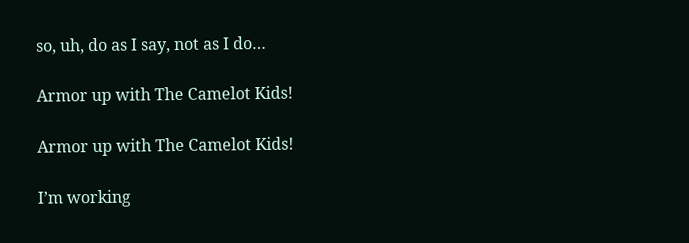so, uh, do as I say, not as I do…

Armor up with The Camelot Kids!

Armor up with The Camelot Kids!

I’m working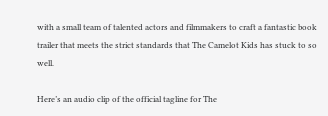with a small team of talented actors and filmmakers to craft a fantastic book trailer that meets the strict standards that The Camelot Kids has stuck to so well.

Here’s an audio clip of the official tagline for The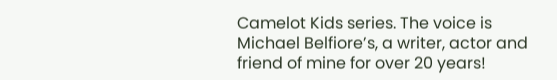Camelot Kids series. The voice is Michael Belfiore’s, a writer, actor and friend of mine for over 20 years!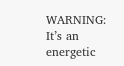WARNING: It’s an energetic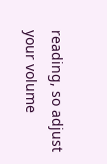reading, so adjust your volume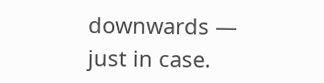downwards — just in case.